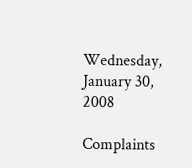Wednesday, January 30, 2008

Complaints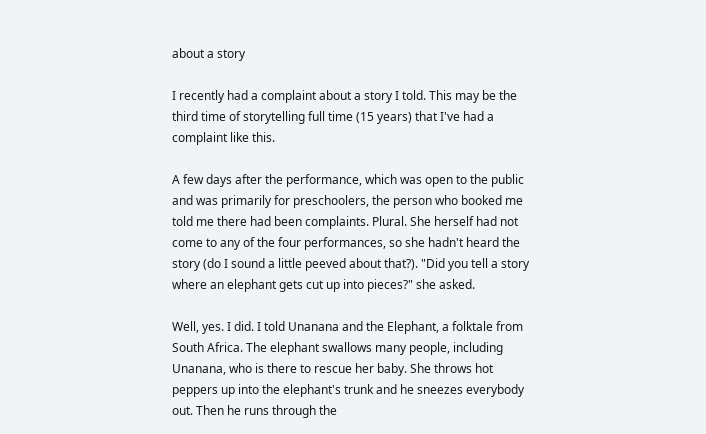about a story

I recently had a complaint about a story I told. This may be the third time of storytelling full time (15 years) that I've had a complaint like this.

A few days after the performance, which was open to the public and was primarily for preschoolers, the person who booked me told me there had been complaints. Plural. She herself had not come to any of the four performances, so she hadn't heard the story (do I sound a little peeved about that?). "Did you tell a story where an elephant gets cut up into pieces?" she asked.

Well, yes. I did. I told Unanana and the Elephant, a folktale from South Africa. The elephant swallows many people, including Unanana, who is there to rescue her baby. She throws hot peppers up into the elephant's trunk and he sneezes everybody out. Then he runs through the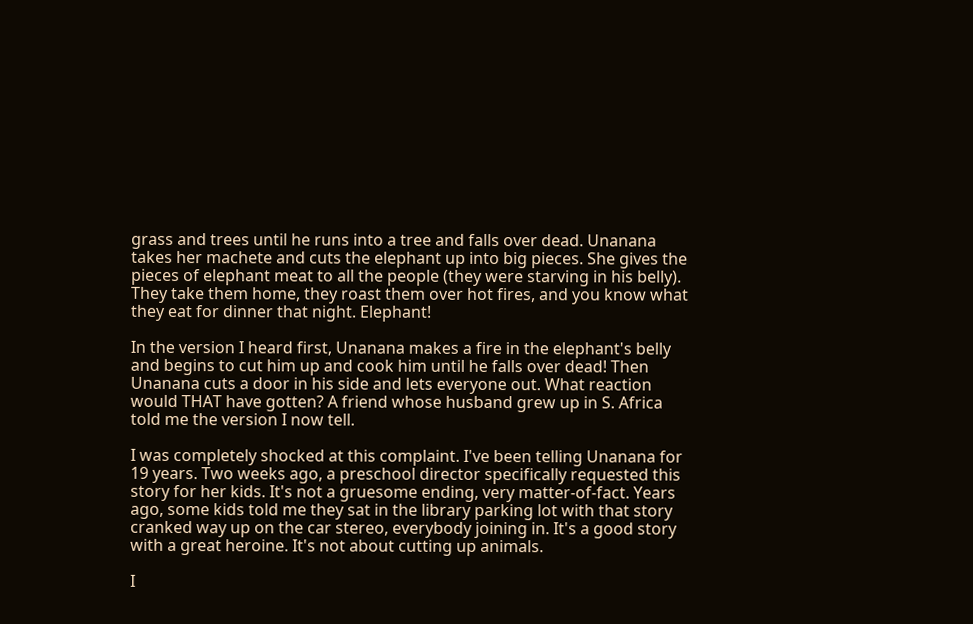grass and trees until he runs into a tree and falls over dead. Unanana takes her machete and cuts the elephant up into big pieces. She gives the pieces of elephant meat to all the people (they were starving in his belly). They take them home, they roast them over hot fires, and you know what they eat for dinner that night. Elephant!

In the version I heard first, Unanana makes a fire in the elephant's belly and begins to cut him up and cook him until he falls over dead! Then Unanana cuts a door in his side and lets everyone out. What reaction would THAT have gotten? A friend whose husband grew up in S. Africa told me the version I now tell.

I was completely shocked at this complaint. I've been telling Unanana for 19 years. Two weeks ago, a preschool director specifically requested this story for her kids. It's not a gruesome ending, very matter-of-fact. Years ago, some kids told me they sat in the library parking lot with that story cranked way up on the car stereo, everybody joining in. It's a good story with a great heroine. It's not about cutting up animals.

I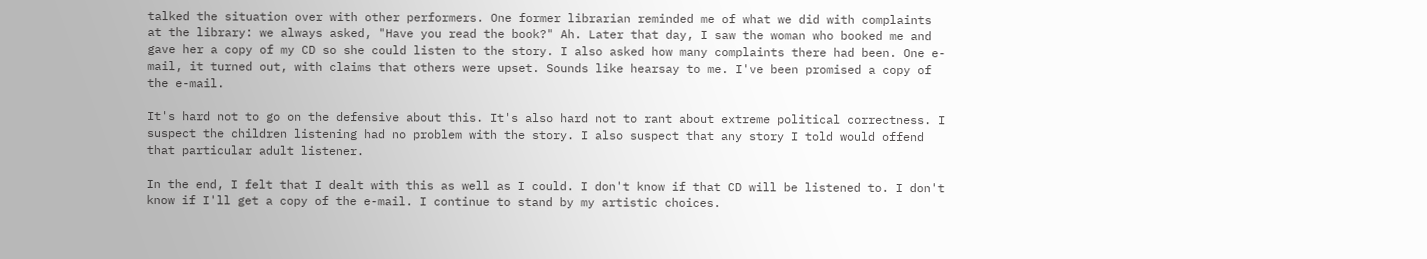talked the situation over with other performers. One former librarian reminded me of what we did with complaints at the library: we always asked, "Have you read the book?" Ah. Later that day, I saw the woman who booked me and gave her a copy of my CD so she could listen to the story. I also asked how many complaints there had been. One e-mail, it turned out, with claims that others were upset. Sounds like hearsay to me. I've been promised a copy of the e-mail.

It's hard not to go on the defensive about this. It's also hard not to rant about extreme political correctness. I suspect the children listening had no problem with the story. I also suspect that any story I told would offend that particular adult listener.

In the end, I felt that I dealt with this as well as I could. I don't know if that CD will be listened to. I don't know if I'll get a copy of the e-mail. I continue to stand by my artistic choices.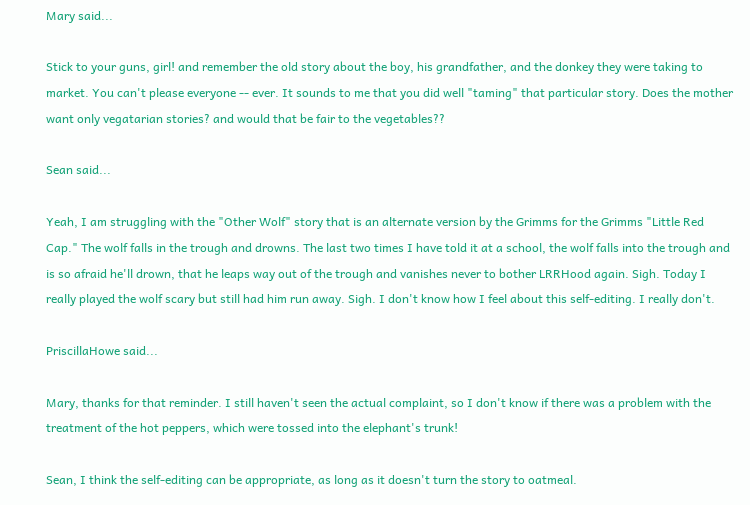Mary said...

Stick to your guns, girl! and remember the old story about the boy, his grandfather, and the donkey they were taking to market. You can't please everyone -- ever. It sounds to me that you did well "taming" that particular story. Does the mother want only vegatarian stories? and would that be fair to the vegetables??

Sean said...

Yeah, I am struggling with the "Other Wolf" story that is an alternate version by the Grimms for the Grimms "Little Red Cap." The wolf falls in the trough and drowns. The last two times I have told it at a school, the wolf falls into the trough and is so afraid he'll drown, that he leaps way out of the trough and vanishes never to bother LRRHood again. Sigh. Today I really played the wolf scary but still had him run away. Sigh. I don't know how I feel about this self-editing. I really don't.

PriscillaHowe said...

Mary, thanks for that reminder. I still haven't seen the actual complaint, so I don't know if there was a problem with the treatment of the hot peppers, which were tossed into the elephant's trunk!

Sean, I think the self-editing can be appropriate, as long as it doesn't turn the story to oatmeal.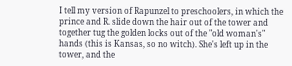I tell my version of Rapunzel to preschoolers, in which the prince and R. slide down the hair out of the tower and together tug the golden locks out of the "old woman's" hands (this is Kansas, so no witch). She's left up in the tower, and the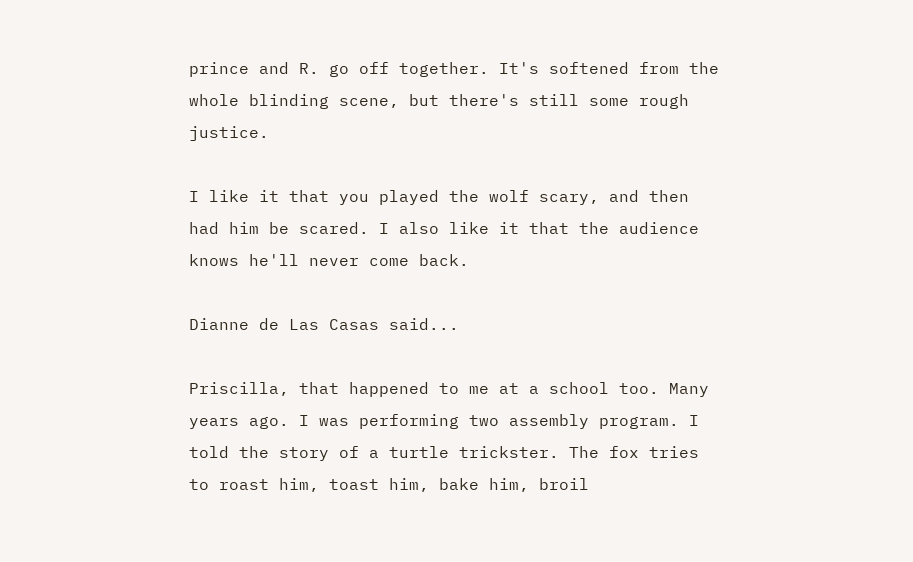prince and R. go off together. It's softened from the whole blinding scene, but there's still some rough justice.

I like it that you played the wolf scary, and then had him be scared. I also like it that the audience knows he'll never come back.

Dianne de Las Casas said...

Priscilla, that happened to me at a school too. Many years ago. I was performing two assembly program. I told the story of a turtle trickster. The fox tries to roast him, toast him, bake him, broil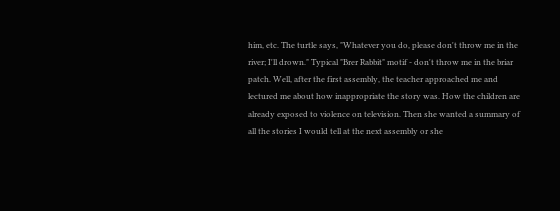him, etc. The turtle says, "Whatever you do, please don't throw me in the river; I'll drown." Typical "Brer Rabbit" motif - don't throw me in the briar patch. Well, after the first assembly, the teacher approached me and lectured me about how inappropriate the story was. How the children are already exposed to violence on television. Then she wanted a summary of all the stories I would tell at the next assembly or she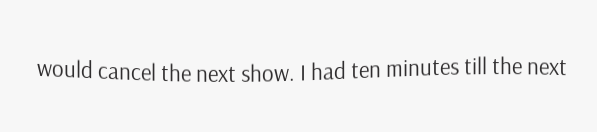would cancel the next show. I had ten minutes till the next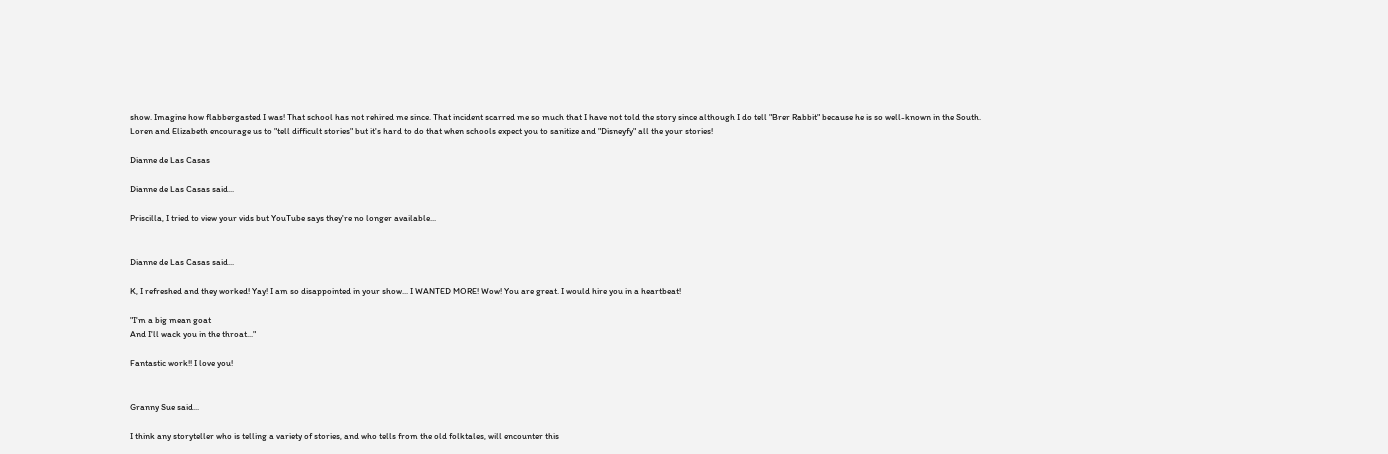show. Imagine how flabbergasted I was! That school has not rehired me since. That incident scarred me so much that I have not told the story since although I do tell "Brer Rabbit" because he is so well-known in the South. Loren and Elizabeth encourage us to "tell difficult stories" but it's hard to do that when schools expect you to sanitize and "Disneyfy" all the your stories!

Dianne de Las Casas

Dianne de Las Casas said...

Priscilla, I tried to view your vids but YouTube says they're no longer available...


Dianne de Las Casas said...

K, I refreshed and they worked! Yay! I am so disappointed in your show... I WANTED MORE! Wow! You are great. I would hire you in a heartbeat!

"I'm a big mean goat
And I'll wack you in the throat..."

Fantastic work!! I love you!


Granny Sue said...

I think any storyteller who is telling a variety of stories, and who tells from the old folktales, will encounter this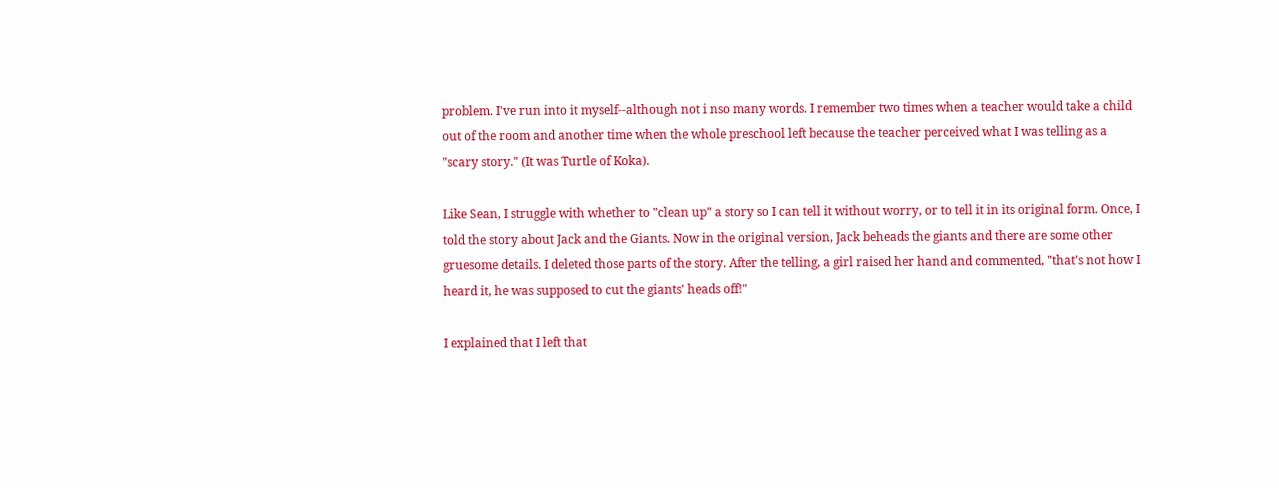problem. I've run into it myself--although not i nso many words. I remember two times when a teacher would take a child out of the room and another time when the whole preschool left because the teacher perceived what I was telling as a "scary story." (It was Turtle of Koka).

Like Sean, I struggle with whether to "clean up" a story so I can tell it without worry, or to tell it in its original form. Once, I told the story about Jack and the Giants. Now in the original version, Jack beheads the giants and there are some other gruesome details. I deleted those parts of the story. After the telling, a girl raised her hand and commented, "that's not how I heard it, he was supposed to cut the giants' heads off!"

I explained that I left that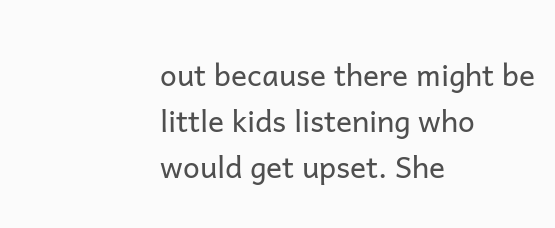out because there might be little kids listening who would get upset. She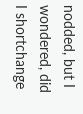nodded, but I wondered, did I shortchange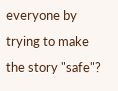everyone by trying to make the story "safe"?